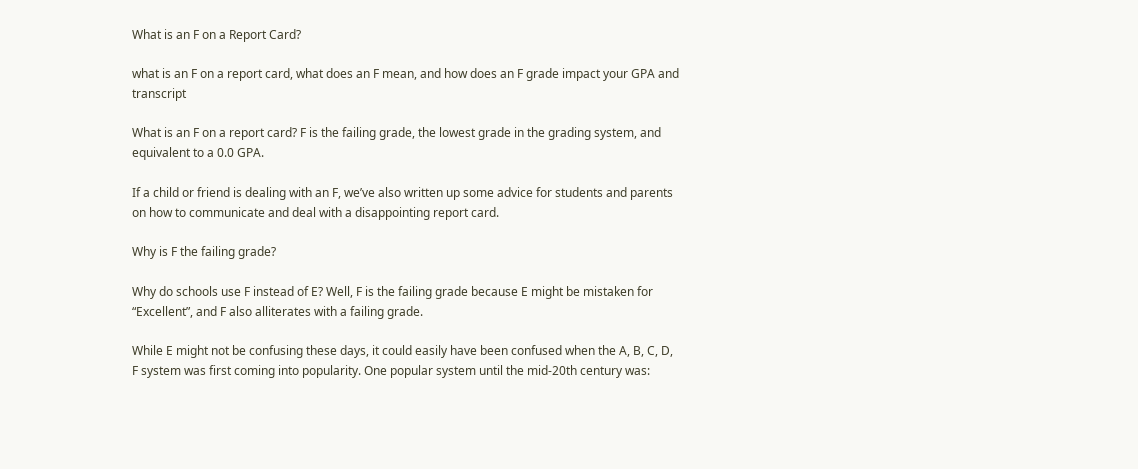What is an F on a Report Card?

what is an F on a report card, what does an F mean, and how does an F grade impact your GPA and transcript

What is an F on a report card? F is the failing grade, the lowest grade in the grading system, and equivalent to a 0.0 GPA.

If a child or friend is dealing with an F, we’ve also written up some advice for students and parents on how to communicate and deal with a disappointing report card.

Why is F the failing grade?

Why do schools use F instead of E? Well, F is the failing grade because E might be mistaken for “Excellent”, and F also alliterates with a failing grade.

While E might not be confusing these days, it could easily have been confused when the A, B, C, D, F system was first coming into popularity. One popular system until the mid-20th century was: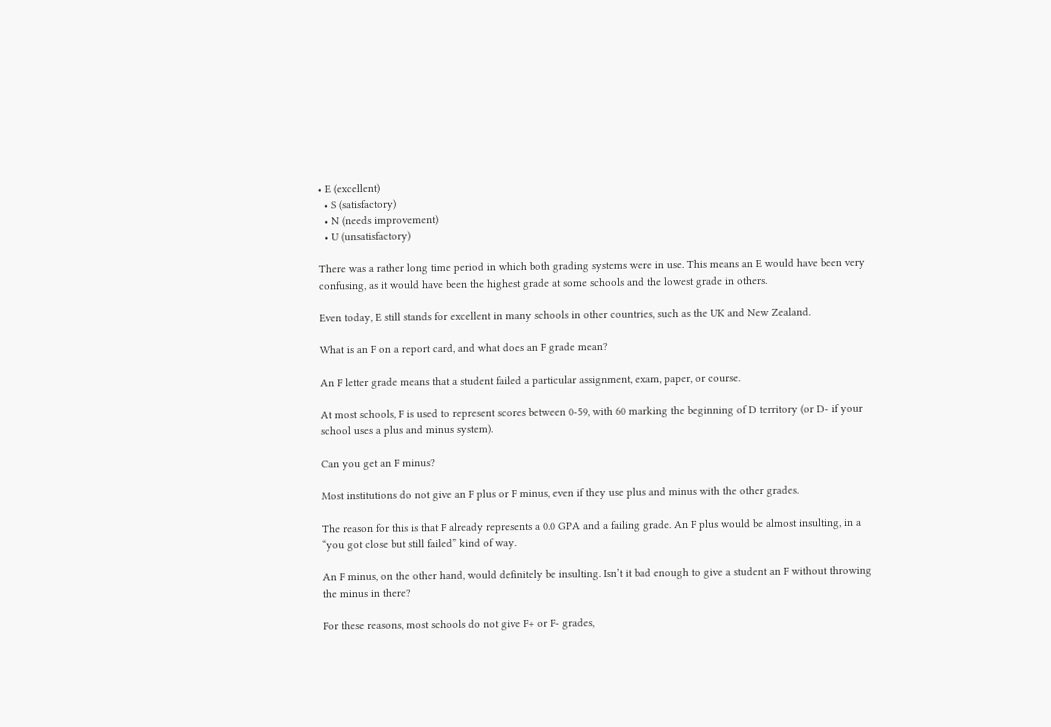• E (excellent)
  • S (satisfactory)
  • N (needs improvement)
  • U (unsatisfactory)

There was a rather long time period in which both grading systems were in use. This means an E would have been very confusing, as it would have been the highest grade at some schools and the lowest grade in others.

Even today, E still stands for excellent in many schools in other countries, such as the UK and New Zealand.

What is an F on a report card, and what does an F grade mean?

An F letter grade means that a student failed a particular assignment, exam, paper, or course.

At most schools, F is used to represent scores between 0-59, with 60 marking the beginning of D territory (or D- if your school uses a plus and minus system).

Can you get an F minus?

Most institutions do not give an F plus or F minus, even if they use plus and minus with the other grades.

The reason for this is that F already represents a 0.0 GPA and a failing grade. An F plus would be almost insulting, in a “you got close but still failed” kind of way.

An F minus, on the other hand, would definitely be insulting. Isn’t it bad enough to give a student an F without throwing the minus in there?

For these reasons, most schools do not give F+ or F- grades,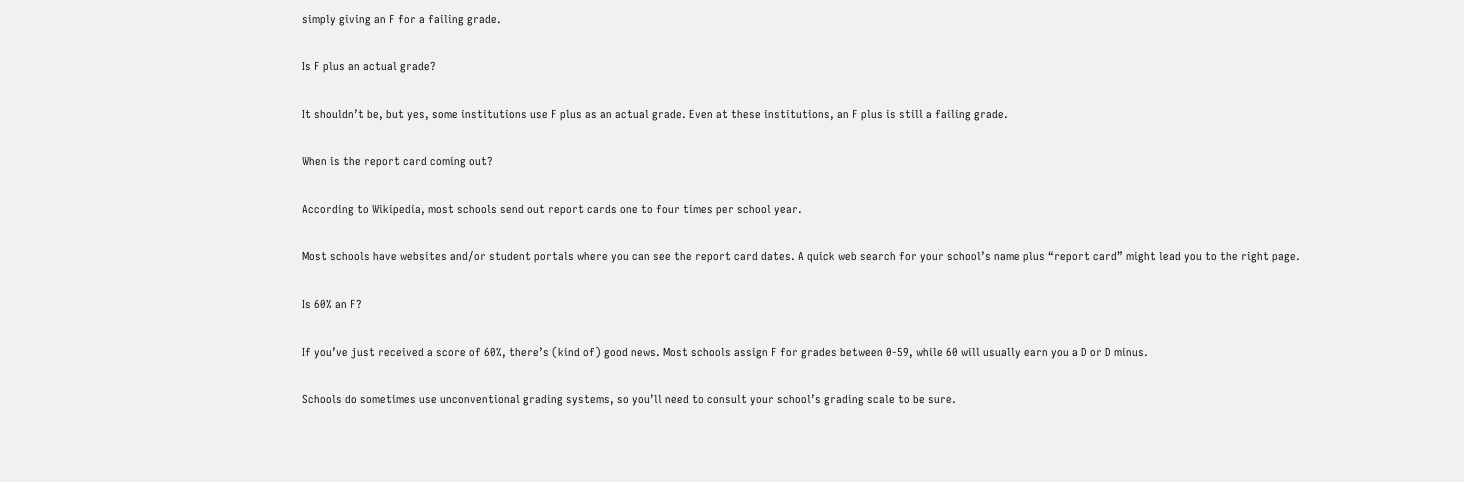simply giving an F for a failing grade.

Is F plus an actual grade?

It shouldn’t be, but yes, some institutions use F plus as an actual grade. Even at these institutions, an F plus is still a failing grade.

When is the report card coming out?

According to Wikipedia, most schools send out report cards one to four times per school year.

Most schools have websites and/or student portals where you can see the report card dates. A quick web search for your school’s name plus “report card” might lead you to the right page.

Is 60% an F?

If you’ve just received a score of 60%, there’s (kind of) good news. Most schools assign F for grades between 0-59, while 60 will usually earn you a D or D minus.

Schools do sometimes use unconventional grading systems, so you’ll need to consult your school’s grading scale to be sure.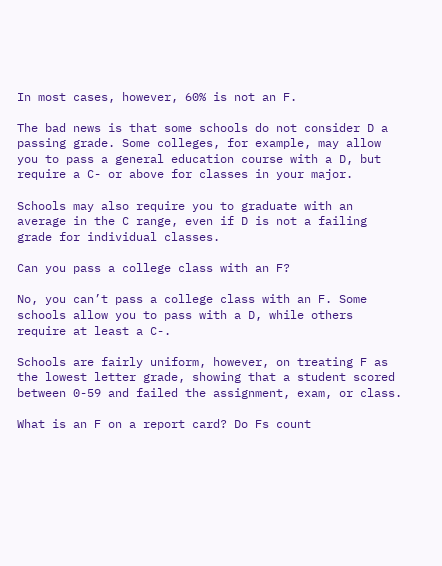In most cases, however, 60% is not an F.

The bad news is that some schools do not consider D a passing grade. Some colleges, for example, may allow you to pass a general education course with a D, but require a C- or above for classes in your major.

Schools may also require you to graduate with an average in the C range, even if D is not a failing grade for individual classes.

Can you pass a college class with an F?

No, you can’t pass a college class with an F. Some schools allow you to pass with a D, while others require at least a C-.

Schools are fairly uniform, however, on treating F as the lowest letter grade, showing that a student scored between 0-59 and failed the assignment, exam, or class.

What is an F on a report card? Do Fs count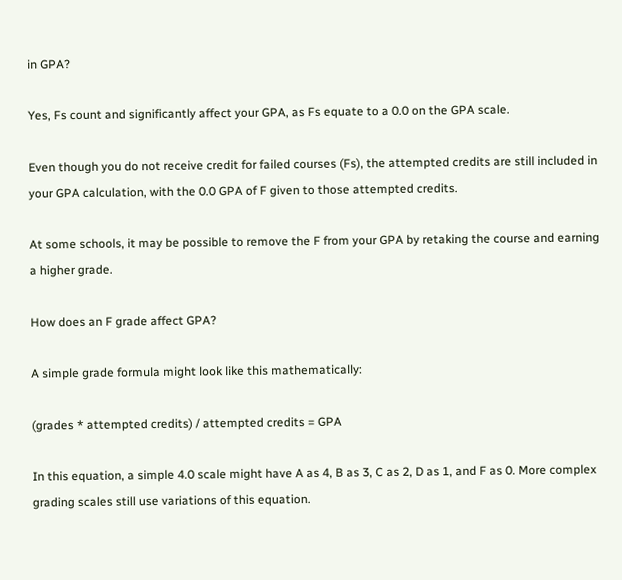in GPA?

Yes, Fs count and significantly affect your GPA, as Fs equate to a 0.0 on the GPA scale.

Even though you do not receive credit for failed courses (Fs), the attempted credits are still included in your GPA calculation, with the 0.0 GPA of F given to those attempted credits.

At some schools, it may be possible to remove the F from your GPA by retaking the course and earning a higher grade.

How does an F grade affect GPA?

A simple grade formula might look like this mathematically:

(grades * attempted credits) / attempted credits = GPA

In this equation, a simple 4.0 scale might have A as 4, B as 3, C as 2, D as 1, and F as 0. More complex grading scales still use variations of this equation.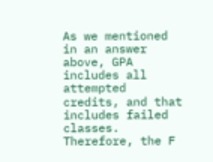As we mentioned in an answer above, GPA includes all attempted credits, and that includes failed classes. Therefore, the F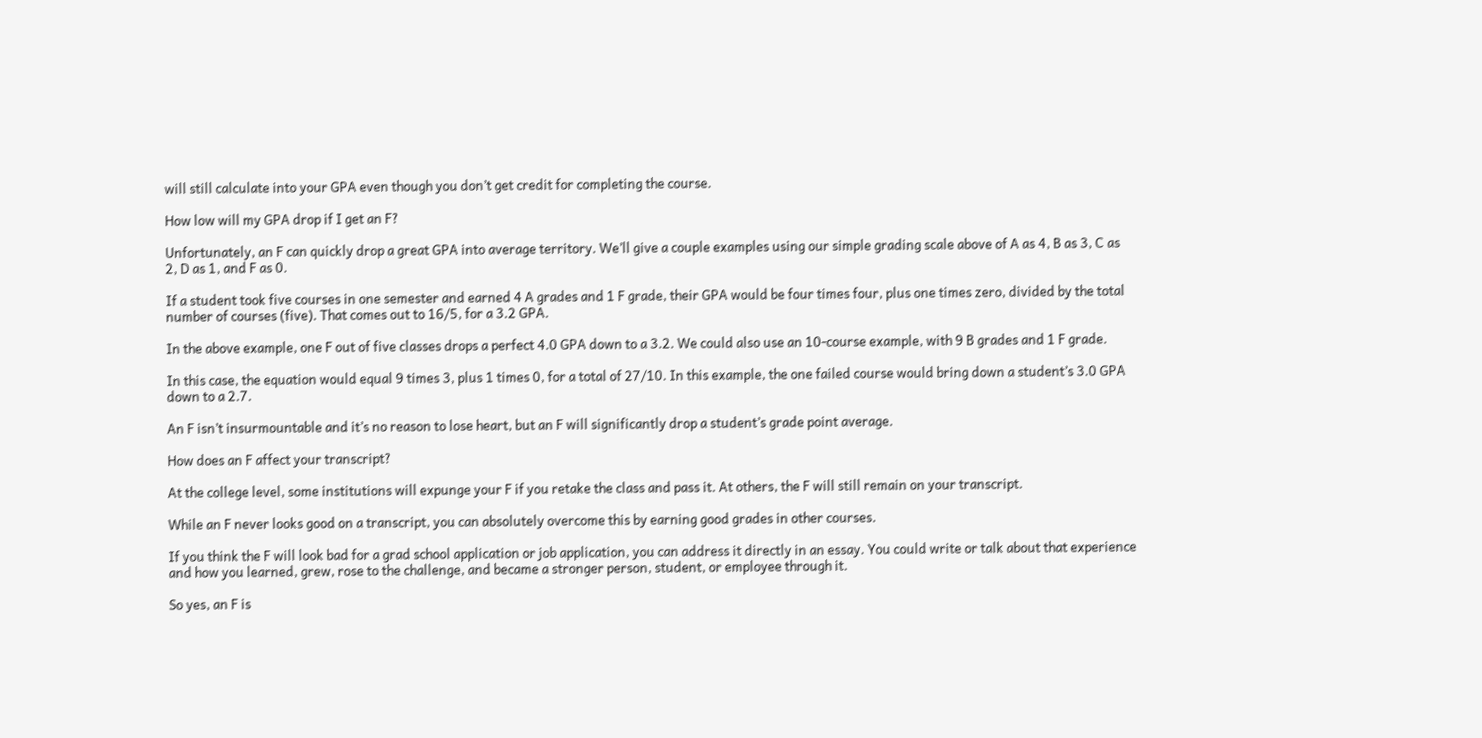will still calculate into your GPA even though you don’t get credit for completing the course.

How low will my GPA drop if I get an F?

Unfortunately, an F can quickly drop a great GPA into average territory. We’ll give a couple examples using our simple grading scale above of A as 4, B as 3, C as 2, D as 1, and F as 0.

If a student took five courses in one semester and earned 4 A grades and 1 F grade, their GPA would be four times four, plus one times zero, divided by the total number of courses (five). That comes out to 16/5, for a 3.2 GPA.

In the above example, one F out of five classes drops a perfect 4.0 GPA down to a 3.2. We could also use an 10-course example, with 9 B grades and 1 F grade.

In this case, the equation would equal 9 times 3, plus 1 times 0, for a total of 27/10. In this example, the one failed course would bring down a student’s 3.0 GPA down to a 2.7.

An F isn’t insurmountable and it’s no reason to lose heart, but an F will significantly drop a student’s grade point average.

How does an F affect your transcript?

At the college level, some institutions will expunge your F if you retake the class and pass it. At others, the F will still remain on your transcript.

While an F never looks good on a transcript, you can absolutely overcome this by earning good grades in other courses.

If you think the F will look bad for a grad school application or job application, you can address it directly in an essay. You could write or talk about that experience and how you learned, grew, rose to the challenge, and became a stronger person, student, or employee through it.

So yes, an F is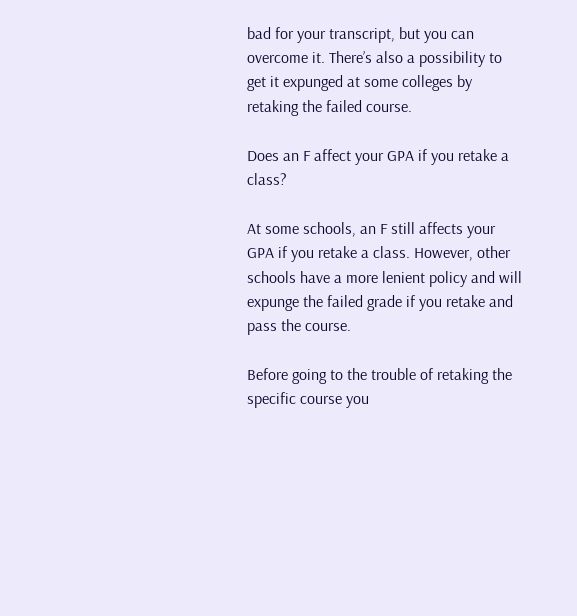bad for your transcript, but you can overcome it. There’s also a possibility to get it expunged at some colleges by retaking the failed course.

Does an F affect your GPA if you retake a class?

At some schools, an F still affects your GPA if you retake a class. However, other schools have a more lenient policy and will expunge the failed grade if you retake and pass the course.

Before going to the trouble of retaking the specific course you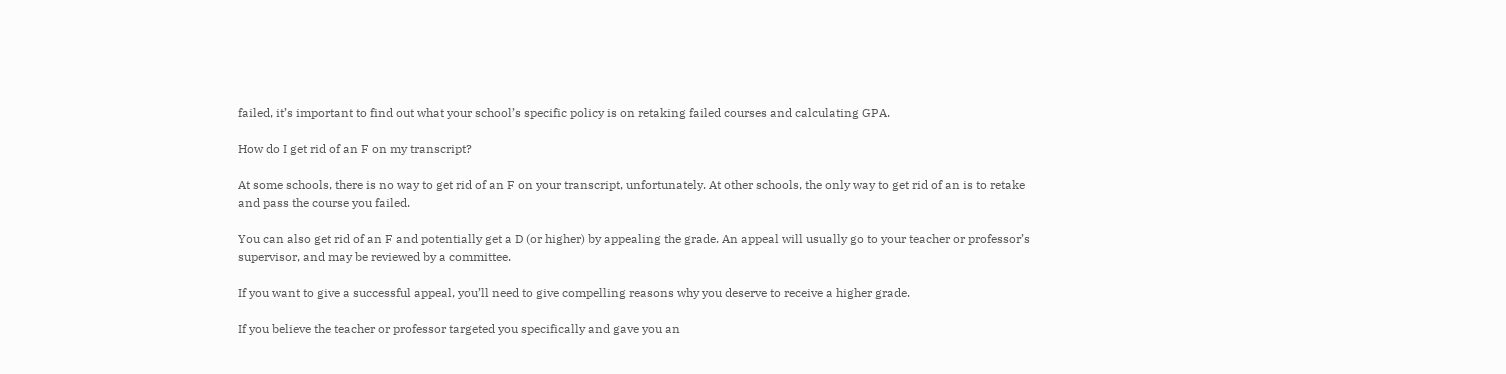failed, it’s important to find out what your school’s specific policy is on retaking failed courses and calculating GPA.

How do I get rid of an F on my transcript?

At some schools, there is no way to get rid of an F on your transcript, unfortunately. At other schools, the only way to get rid of an is to retake and pass the course you failed.

You can also get rid of an F and potentially get a D (or higher) by appealing the grade. An appeal will usually go to your teacher or professor’s supervisor, and may be reviewed by a committee.

If you want to give a successful appeal, you’ll need to give compelling reasons why you deserve to receive a higher grade.

If you believe the teacher or professor targeted you specifically and gave you an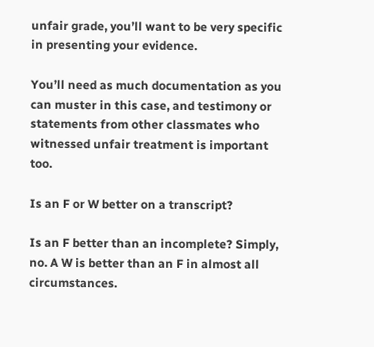unfair grade, you’ll want to be very specific in presenting your evidence.

You’ll need as much documentation as you can muster in this case, and testimony or statements from other classmates who witnessed unfair treatment is important too.

Is an F or W better on a transcript?

Is an F better than an incomplete? Simply, no. A W is better than an F in almost all circumstances.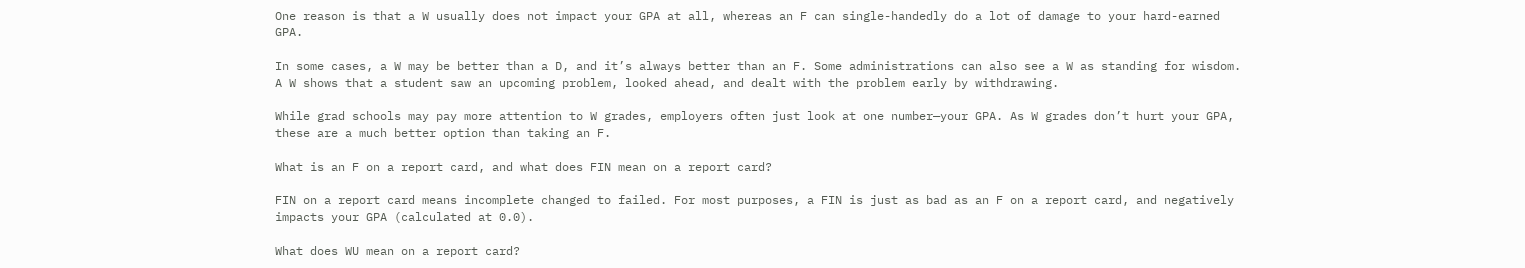One reason is that a W usually does not impact your GPA at all, whereas an F can single-handedly do a lot of damage to your hard-earned GPA.

In some cases, a W may be better than a D, and it’s always better than an F. Some administrations can also see a W as standing for wisdom. A W shows that a student saw an upcoming problem, looked ahead, and dealt with the problem early by withdrawing.

While grad schools may pay more attention to W grades, employers often just look at one number—your GPA. As W grades don’t hurt your GPA, these are a much better option than taking an F.

What is an F on a report card, and what does FIN mean on a report card?

FIN on a report card means incomplete changed to failed. For most purposes, a FIN is just as bad as an F on a report card, and negatively impacts your GPA (calculated at 0.0).

What does WU mean on a report card?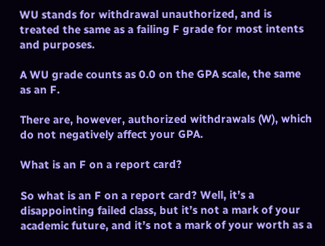WU stands for withdrawal unauthorized, and is treated the same as a failing F grade for most intents and purposes.

A WU grade counts as 0.0 on the GPA scale, the same as an F.

There are, however, authorized withdrawals (W), which do not negatively affect your GPA.

What is an F on a report card?

So what is an F on a report card? Well, it’s a disappointing failed class, but it’s not a mark of your academic future, and it’s not a mark of your worth as a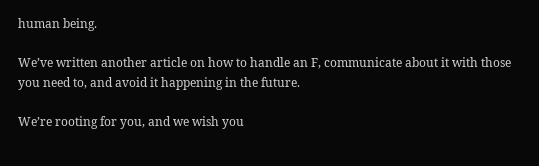human being.

We’ve written another article on how to handle an F, communicate about it with those you need to, and avoid it happening in the future.

We’re rooting for you, and we wish you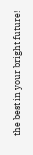the best in your bright future!